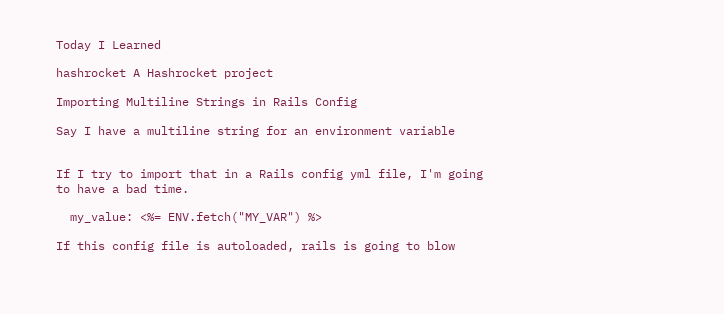Today I Learned

hashrocket A Hashrocket project

Importing Multiline Strings in Rails Config

Say I have a multiline string for an environment variable


If I try to import that in a Rails config yml file, I'm going to have a bad time.

  my_value: <%= ENV.fetch("MY_VAR") %>

If this config file is autoloaded, rails is going to blow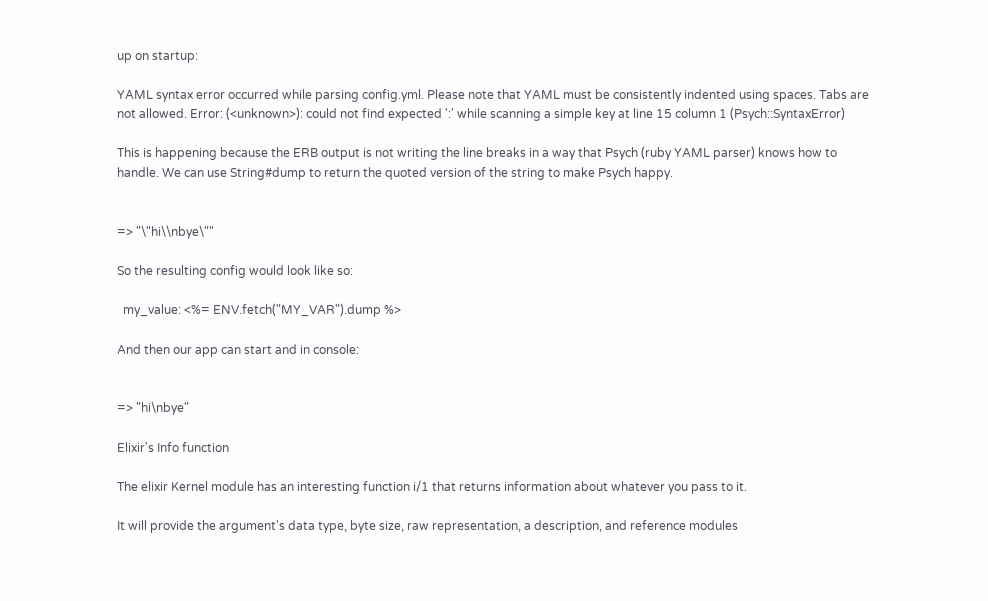up on startup:

YAML syntax error occurred while parsing config.yml. Please note that YAML must be consistently indented using spaces. Tabs are not allowed. Error: (<unknown>): could not find expected ':' while scanning a simple key at line 15 column 1 (Psych::SyntaxError)

This is happening because the ERB output is not writing the line breaks in a way that Psych (ruby YAML parser) knows how to handle. We can use String#dump to return the quoted version of the string to make Psych happy.


=> "\"hi\\nbye\""

So the resulting config would look like so:

  my_value: <%= ENV.fetch("MY_VAR").dump %>

And then our app can start and in console:


=> "hi\nbye"

Elixir's Info function

The elixir Kernel module has an interesting function i/1 that returns information about whatever you pass to it.

It will provide the argument's data type, byte size, raw representation, a description, and reference modules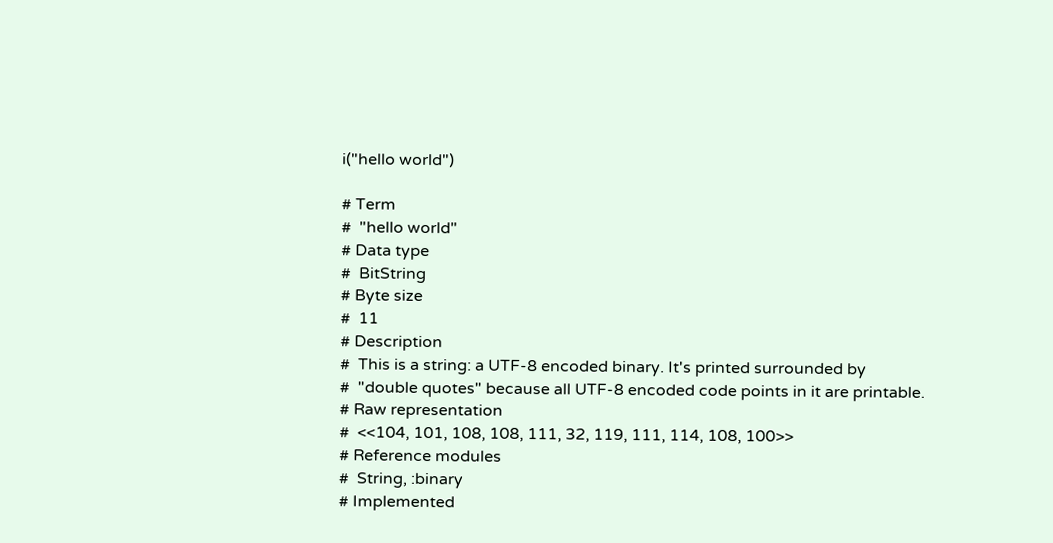i("hello world")

# Term
#  "hello world"
# Data type
#  BitString
# Byte size
#  11
# Description
#  This is a string: a UTF-8 encoded binary. It's printed surrounded by
#  "double quotes" because all UTF-8 encoded code points in it are printable.
# Raw representation
#  <<104, 101, 108, 108, 111, 32, 119, 111, 114, 108, 100>>
# Reference modules
#  String, :binary
# Implemented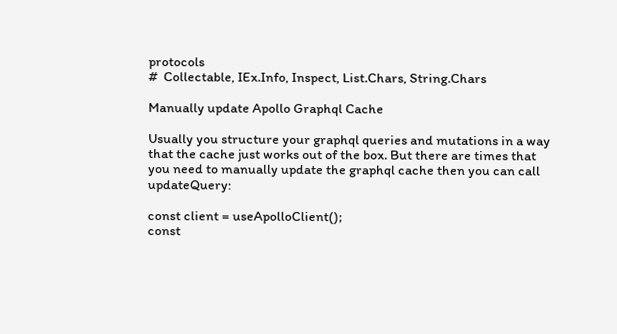protocols
#  Collectable, IEx.Info, Inspect, List.Chars, String.Chars

Manually update Apollo Graphql Cache

Usually you structure your graphql queries and mutations in a way that the cache just works out of the box. But there are times that you need to manually update the graphql cache then you can call updateQuery:

const client = useApolloClient();
const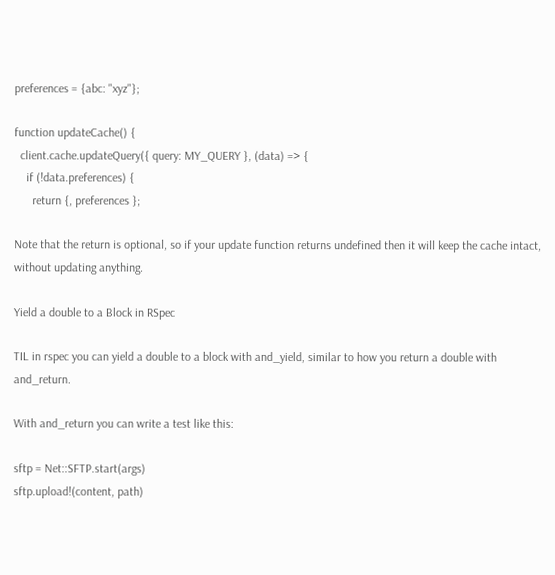preferences = {abc: "xyz"};

function updateCache() {
  client.cache.updateQuery({ query: MY_QUERY }, (data) => {
    if (!data.preferences) {
      return {, preferences };

Note that the return is optional, so if your update function returns undefined then it will keep the cache intact, without updating anything.

Yield a double to a Block in RSpec

TIL in rspec you can yield a double to a block with and_yield, similar to how you return a double with and_return.

With and_return you can write a test like this:

sftp = Net::SFTP.start(args)
sftp.upload!(content, path)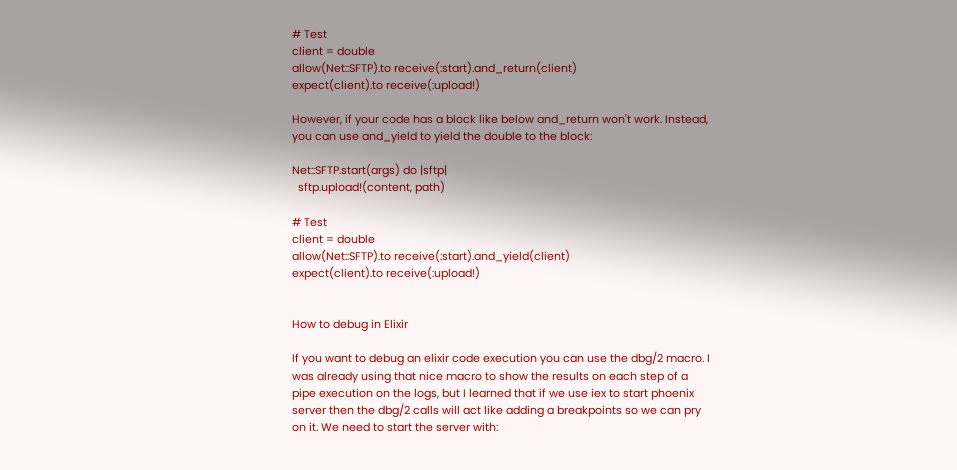# Test
client = double
allow(Net::SFTP).to receive(:start).and_return(client)
expect(client).to receive(:upload!)

However, if your code has a block like below and_return won't work. Instead, you can use and_yield to yield the double to the block:

Net::SFTP.start(args) do |sftp|
  sftp.upload!(content, path)

# Test
client = double
allow(Net::SFTP).to receive(:start).and_yield(client)
expect(client).to receive(:upload!)


How to debug in Elixir

If you want to debug an elixir code execution you can use the dbg/2 macro. I was already using that nice macro to show the results on each step of a pipe execution on the logs, but I learned that if we use iex to start phoenix server then the dbg/2 calls will act like adding a breakpoints so we can pry on it. We need to start the server with: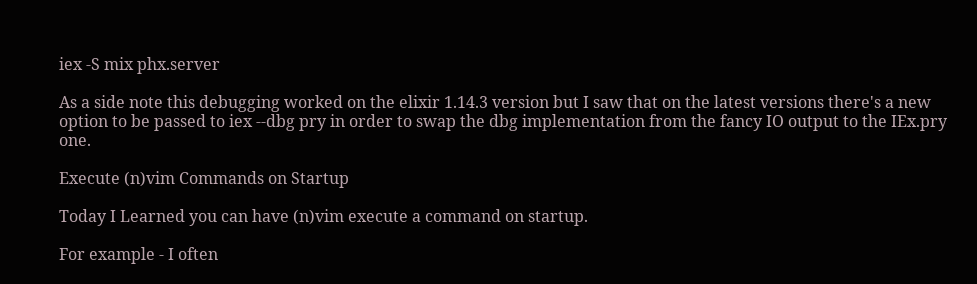iex -S mix phx.server

As a side note this debugging worked on the elixir 1.14.3 version but I saw that on the latest versions there's a new option to be passed to iex --dbg pry in order to swap the dbg implementation from the fancy IO output to the IEx.pry one.

Execute (n)vim Commands on Startup

Today I Learned you can have (n)vim execute a command on startup.

For example - I often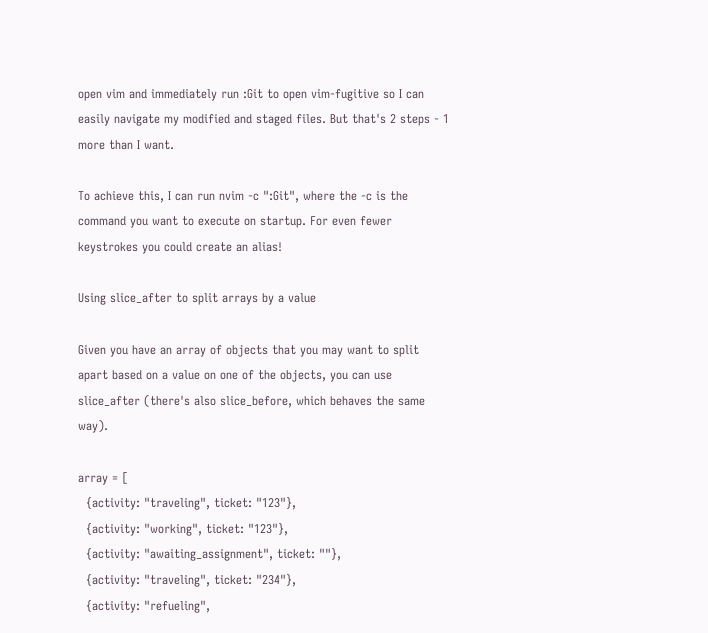open vim and immediately run :Git to open vim-fugitive so I can easily navigate my modified and staged files. But that's 2 steps - 1 more than I want.

To achieve this, I can run nvim -c ":Git", where the -c is the command you want to execute on startup. For even fewer keystrokes you could create an alias!

Using slice_after to split arrays by a value

Given you have an array of objects that you may want to split apart based on a value on one of the objects, you can use slice_after (there's also slice_before, which behaves the same way).

array = [
  {activity: "traveling", ticket: "123"},
  {activity: "working", ticket: "123"},
  {activity: "awaiting_assignment", ticket: ""},
  {activity: "traveling", ticket: "234"},
  {activity: "refueling",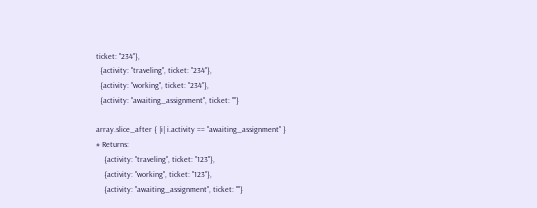ticket: "234"},
  {activity: "traveling", ticket: "234"},
  {activity: "working", ticket: "234"},
  {activity: "awaiting_assignment", ticket: ""}

array.slice_after { |i| i.activity == "awaiting_assignment" }
# Returns:
    {activity: "traveling", ticket: "123"},
    {activity: "working", ticket: "123"},
    {activity: "awaiting_assignment", ticket: ""}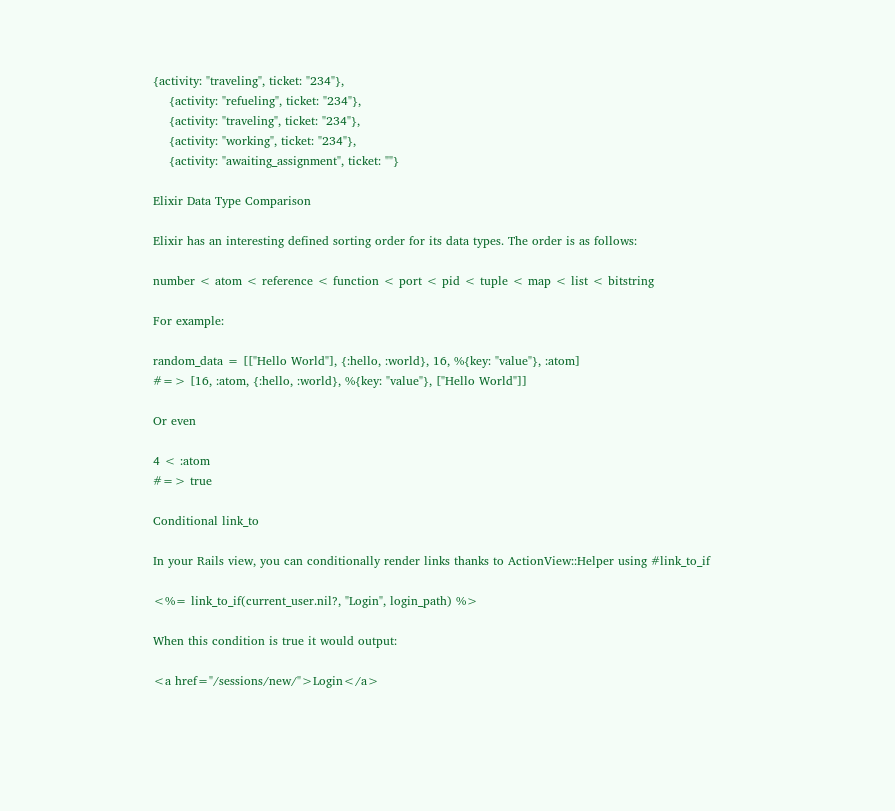{activity: "traveling", ticket: "234"},
    {activity: "refueling", ticket: "234"},
    {activity: "traveling", ticket: "234"},
    {activity: "working", ticket: "234"},
    {activity: "awaiting_assignment", ticket: ""}

Elixir Data Type Comparison

Elixir has an interesting defined sorting order for its data types. The order is as follows:

number < atom < reference < function < port < pid < tuple < map < list < bitstring

For example:

random_data = [["Hello World"], {:hello, :world}, 16, %{key: "value"}, :atom]
#=> [16, :atom, {:hello, :world}, %{key: "value"}, ["Hello World"]]

Or even

4 < :atom
#=> true

Conditional link_to

In your Rails view, you can conditionally render links thanks to ActionView::Helper using #link_to_if

<%= link_to_if(current_user.nil?, "Login", login_path) %>

When this condition is true it would output:

<a href="/sessions/new/">Login</a>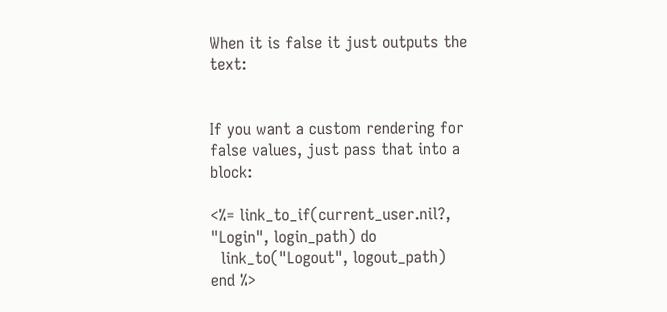When it is false it just outputs the text:


If you want a custom rendering for false values, just pass that into a block:

<%= link_to_if(current_user.nil?, "Login", login_path) do
  link_to("Logout", logout_path)
end %>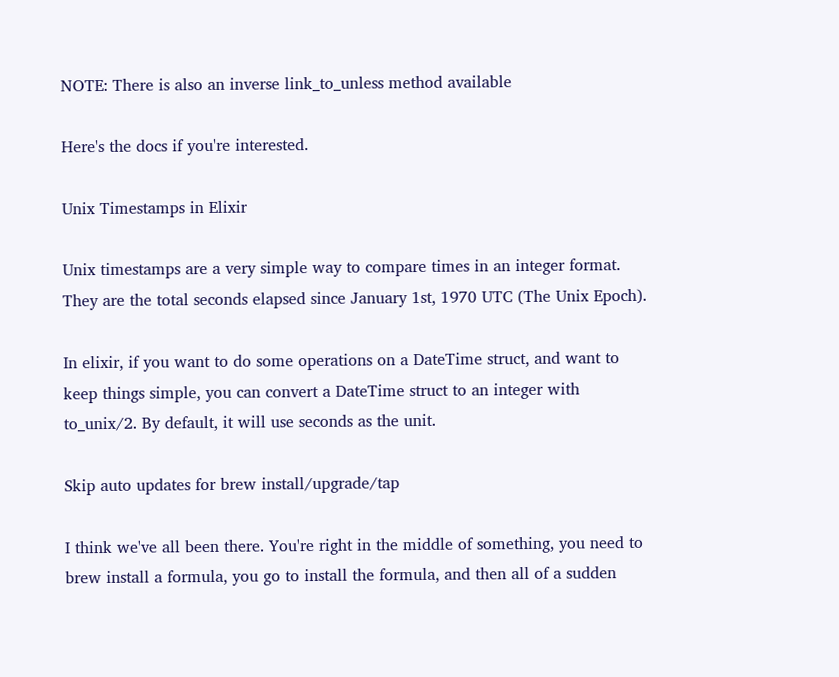NOTE: There is also an inverse link_to_unless method available

Here's the docs if you're interested.

Unix Timestamps in Elixir

Unix timestamps are a very simple way to compare times in an integer format. They are the total seconds elapsed since January 1st, 1970 UTC (The Unix Epoch).

In elixir, if you want to do some operations on a DateTime struct, and want to keep things simple, you can convert a DateTime struct to an integer with to_unix/2. By default, it will use seconds as the unit.

Skip auto updates for brew install/upgrade/tap

I think we've all been there. You're right in the middle of something, you need to brew install a formula, you go to install the formula, and then all of a sudden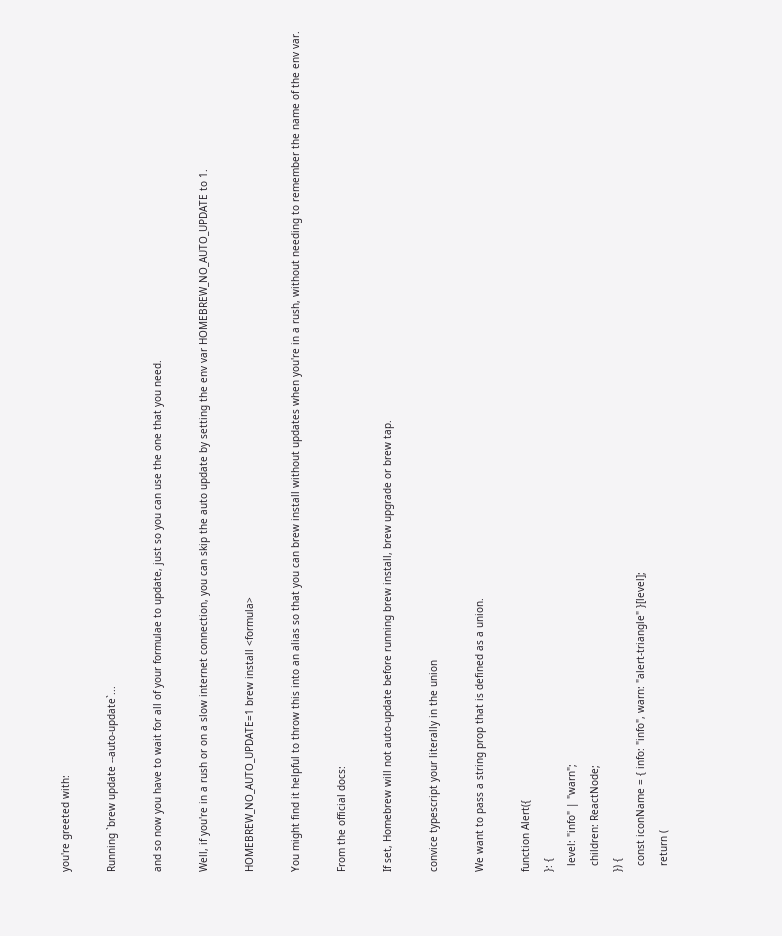you're greeted with:

Running `brew update --auto-update`...

and so now you have to wait for all of your formulae to update, just so you can use the one that you need.

Well, if you're in a rush or on a slow internet connection, you can skip the auto update by setting the env var HOMEBREW_NO_AUTO_UPDATE to 1.

HOMEBREW_NO_AUTO_UPDATE=1 brew install <formula>

You might find it helpful to throw this into an alias so that you can brew install without updates when you're in a rush, without needing to remember the name of the env var.

From the official docs:

If set, Homebrew will not auto-update before running brew install, brew upgrade or brew tap.

convice typescript your literally in the union

We want to pass a string prop that is defined as a union.

function Alert({
}: {
  level: "info" | "warn";
  children: ReactNode;
}) {
  const iconName = { info: "info", warn: "alert-triangle" }[level];
  return (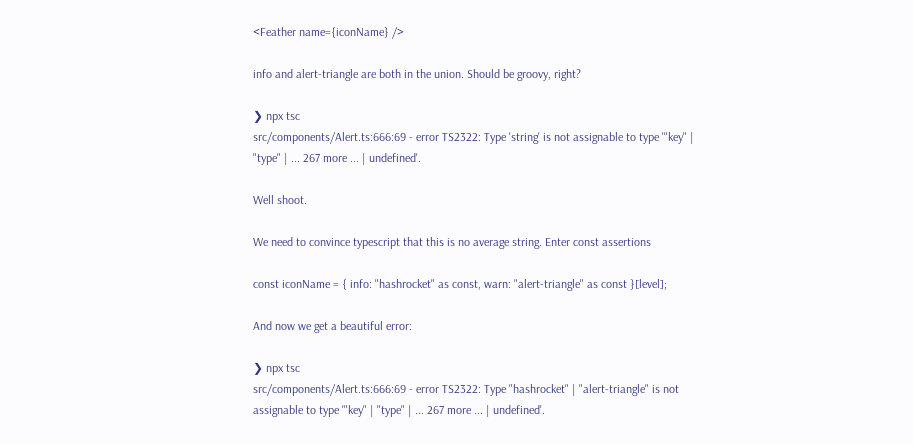<Feather name={iconName} />

info and alert-triangle are both in the union. Should be groovy, right?

❯ npx tsc
src/components/Alert.ts:666:69 - error TS2322: Type 'string' is not assignable to type '"key" | "type" | ... 267 more ... | undefined'.

Well shoot.

We need to convince typescript that this is no average string. Enter const assertions

const iconName = { info: "hashrocket" as const, warn: "alert-triangle" as const }[level];

And now we get a beautiful error:

❯ npx tsc
src/components/Alert.ts:666:69 - error TS2322: Type "hashrocket" | "alert-triangle" is not assignable to type '"key" | "type" | ... 267 more ... | undefined'.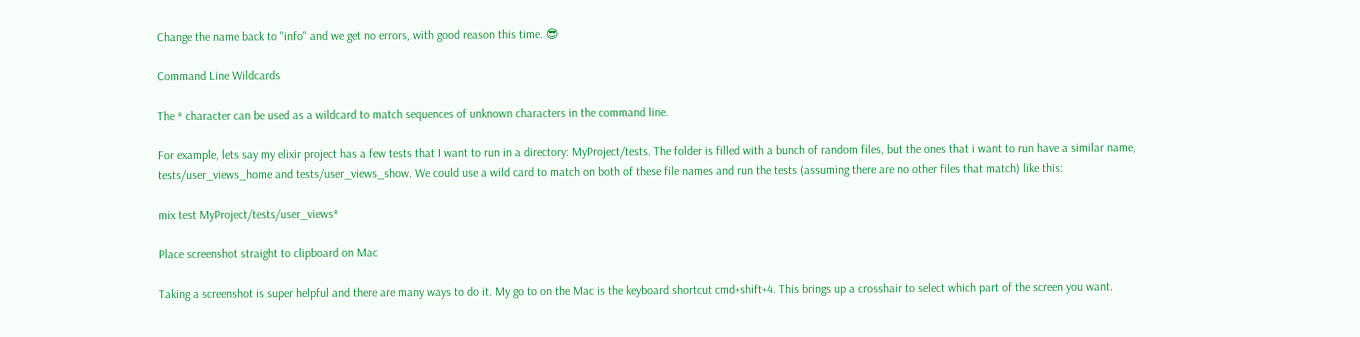Change the name back to "info" and we get no errors, with good reason this time. 😎

Command Line Wildcards

The * character can be used as a wildcard to match sequences of unknown characters in the command line.

For example, lets say my elixir project has a few tests that I want to run in a directory: MyProject/tests. The folder is filled with a bunch of random files, but the ones that i want to run have a similar name, tests/user_views_home and tests/user_views_show. We could use a wild card to match on both of these file names and run the tests (assuming there are no other files that match) like this:

mix test MyProject/tests/user_views*

Place screenshot straight to clipboard on Mac

Taking a screenshot is super helpful and there are many ways to do it. My go to on the Mac is the keyboard shortcut cmd+shift+4. This brings up a crosshair to select which part of the screen you want.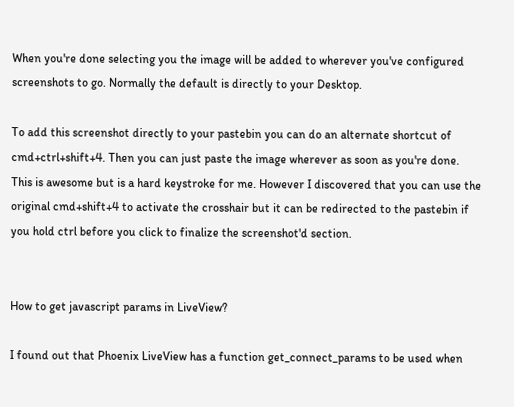When you're done selecting you the image will be added to wherever you've configured screenshots to go. Normally the default is directly to your Desktop.

To add this screenshot directly to your pastebin you can do an alternate shortcut of cmd+ctrl+shift+4. Then you can just paste the image wherever as soon as you're done. This is awesome but is a hard keystroke for me. However I discovered that you can use the original cmd+shift+4 to activate the crosshair but it can be redirected to the pastebin if you hold ctrl before you click to finalize the screenshot'd section.


How to get javascript params in LiveView?

I found out that Phoenix LiveView has a function get_connect_params to be used when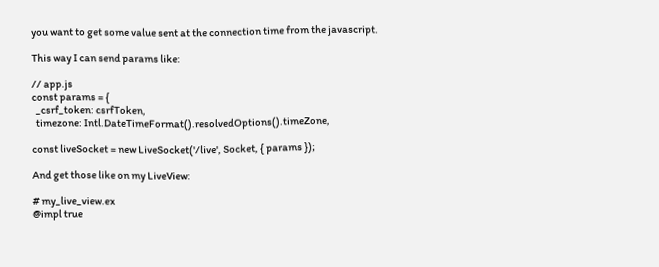you want to get some value sent at the connection time from the javascript.

This way I can send params like:

// app.js
const params = {
  _csrf_token: csrfToken,
  timezone: Intl.DateTimeFormat().resolvedOptions().timeZone,

const liveSocket = new LiveSocket('/live', Socket, { params });

And get those like on my LiveView:

# my_live_view.ex
@impl true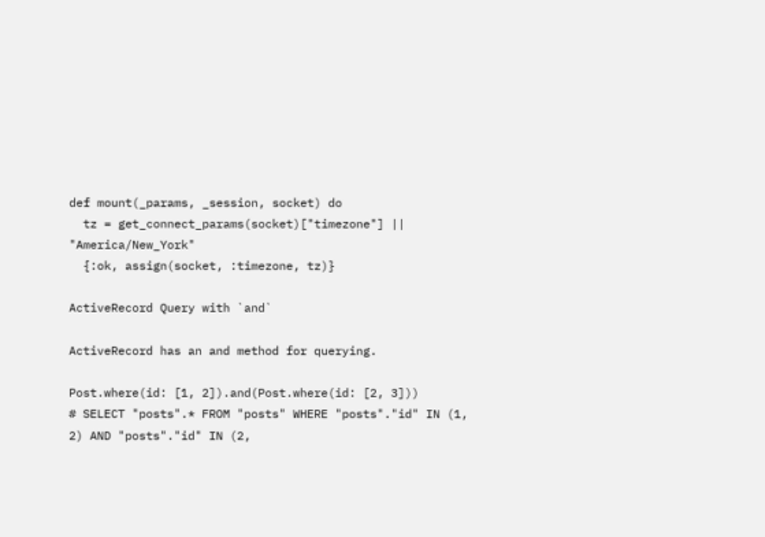def mount(_params, _session, socket) do
  tz = get_connect_params(socket)["timezone"] || "America/New_York"
  {:ok, assign(socket, :timezone, tz)}

ActiveRecord Query with `and`

ActiveRecord has an and method for querying.

Post.where(id: [1, 2]).and(Post.where(id: [2, 3]))
# SELECT "posts".* FROM "posts" WHERE "posts"."id" IN (1, 2) AND "posts"."id" IN (2,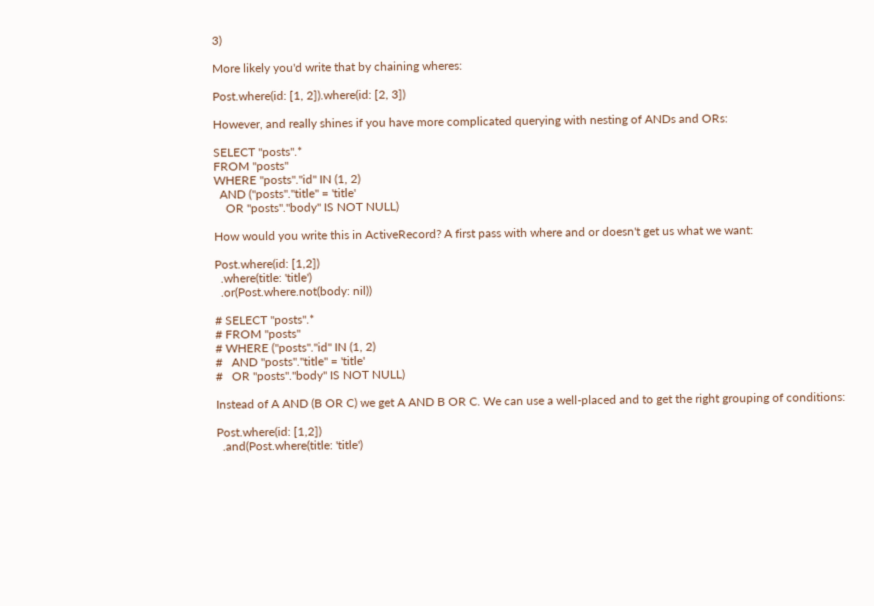3)

More likely you'd write that by chaining wheres:

Post.where(id: [1, 2]).where(id: [2, 3])

However, and really shines if you have more complicated querying with nesting of ANDs and ORs:

SELECT "posts".*
FROM "posts"
WHERE "posts"."id" IN (1, 2)
  AND ("posts"."title" = 'title'
    OR "posts"."body" IS NOT NULL)

How would you write this in ActiveRecord? A first pass with where and or doesn't get us what we want:

Post.where(id: [1,2])
  .where(title: 'title')
  .or(Post.where.not(body: nil))

# SELECT "posts".*
# FROM "posts"
# WHERE ("posts"."id" IN (1, 2)
#   AND "posts"."title" = 'title'
#   OR "posts"."body" IS NOT NULL)

Instead of A AND (B OR C) we get A AND B OR C. We can use a well-placed and to get the right grouping of conditions:

Post.where(id: [1,2])
  .and(Post.where(title: 'title')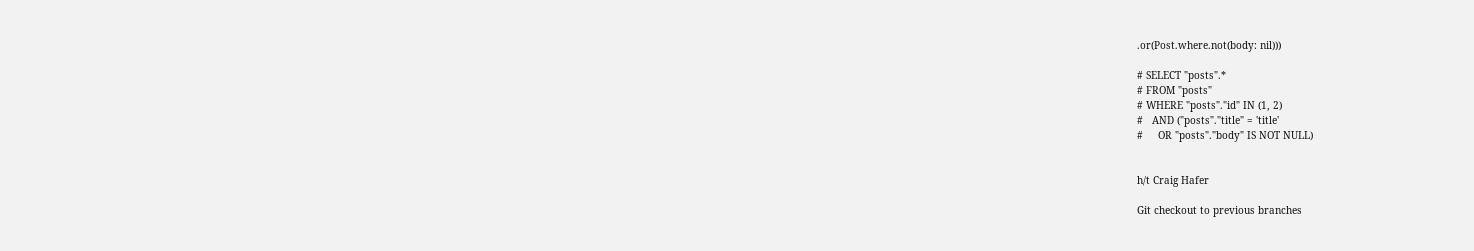.or(Post.where.not(body: nil)))

# SELECT "posts".*
# FROM "posts"
# WHERE "posts"."id" IN (1, 2)
#   AND ("posts"."title" = 'title'
#     OR "posts"."body" IS NOT NULL)


h/t Craig Hafer

Git checkout to previous branches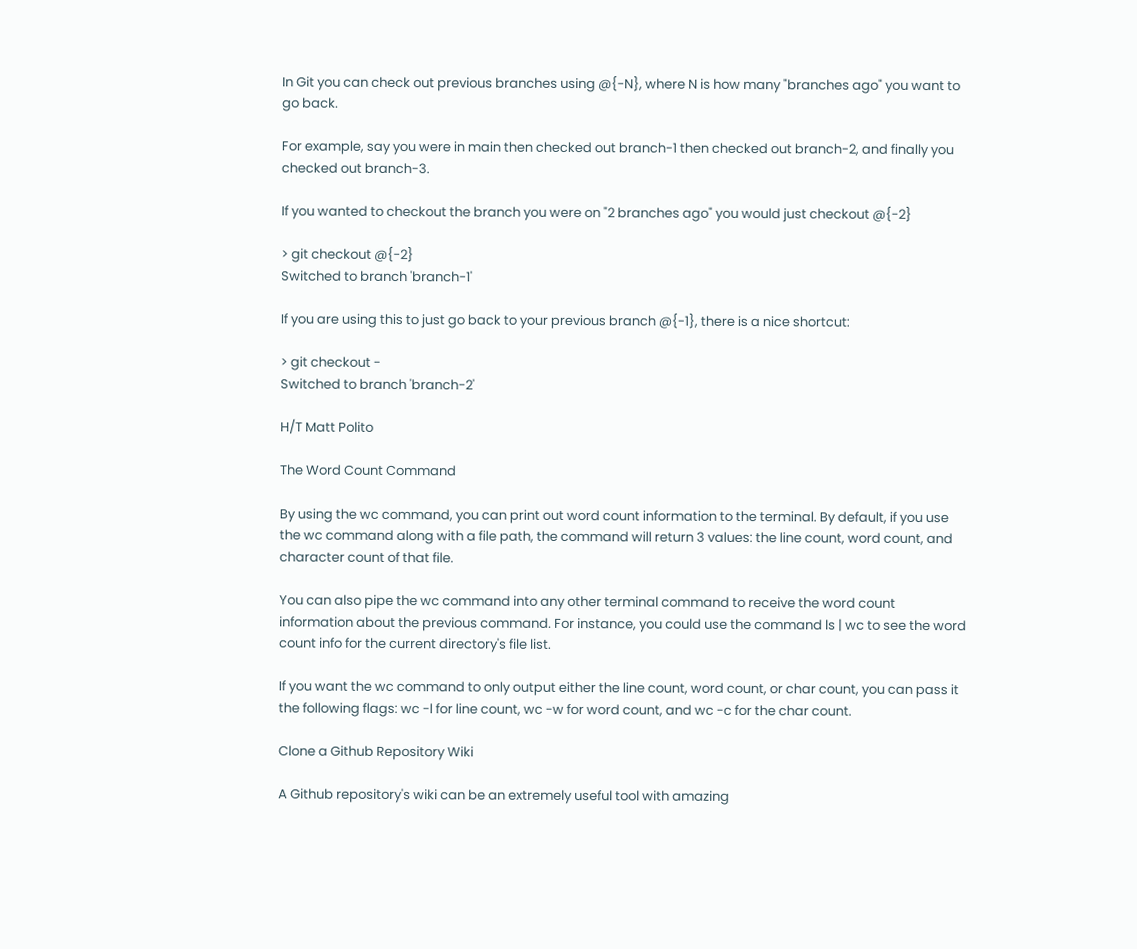In Git you can check out previous branches using @{-N}, where N is how many "branches ago" you want to go back.

For example, say you were in main then checked out branch-1 then checked out branch-2, and finally you checked out branch-3.

If you wanted to checkout the branch you were on "2 branches ago" you would just checkout @{-2}

> git checkout @{-2}
Switched to branch 'branch-1'

If you are using this to just go back to your previous branch @{-1}, there is a nice shortcut:

> git checkout -
Switched to branch 'branch-2'

H/T Matt Polito

The Word Count Command

By using the wc command, you can print out word count information to the terminal. By default, if you use the wc command along with a file path, the command will return 3 values: the line count, word count, and character count of that file.

You can also pipe the wc command into any other terminal command to receive the word count information about the previous command. For instance, you could use the command ls | wc to see the word count info for the current directory's file list.

If you want the wc command to only output either the line count, word count, or char count, you can pass it the following flags: wc -l for line count, wc -w for word count, and wc -c for the char count.

Clone a Github Repository Wiki

A Github repository's wiki can be an extremely useful tool with amazing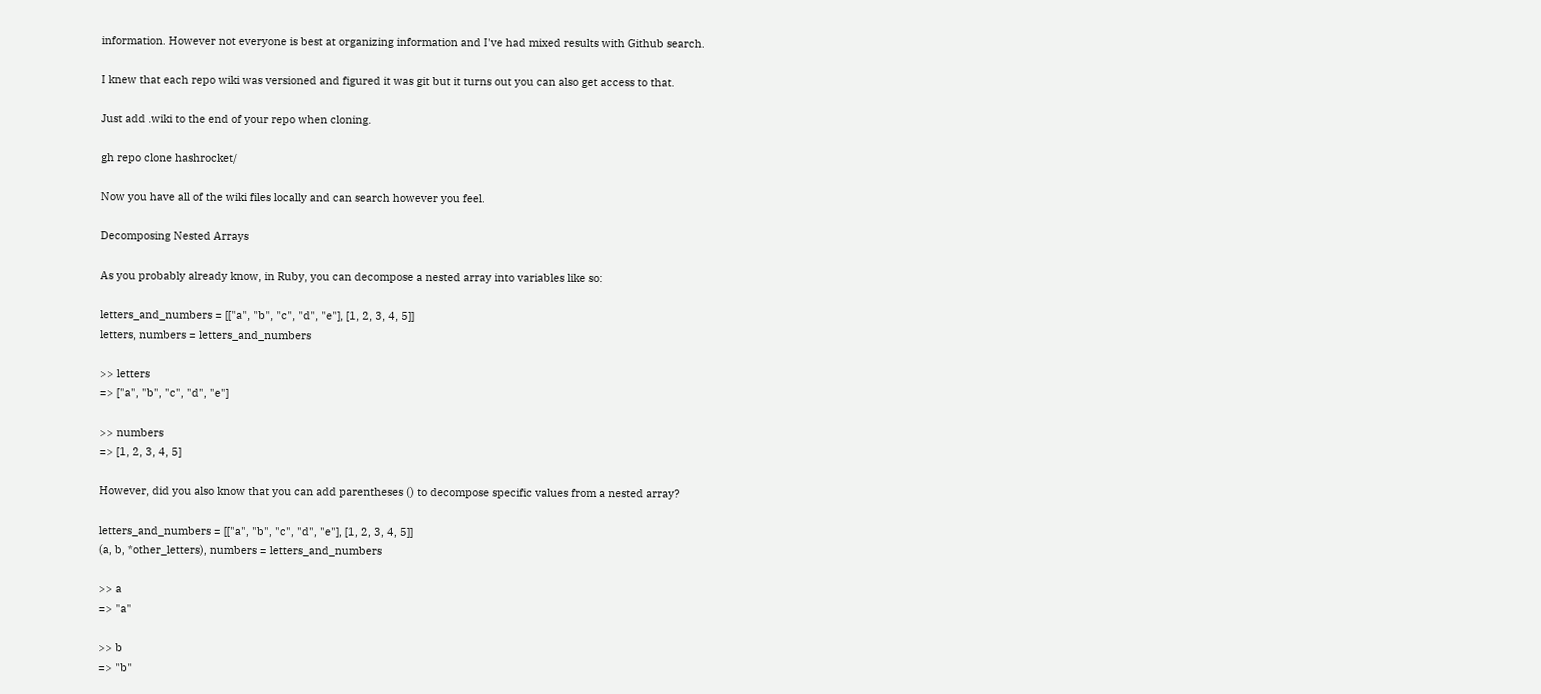information. However not everyone is best at organizing information and I've had mixed results with Github search.

I knew that each repo wiki was versioned and figured it was git but it turns out you can also get access to that.

Just add .wiki to the end of your repo when cloning.

gh repo clone hashrocket/

Now you have all of the wiki files locally and can search however you feel.

Decomposing Nested Arrays

As you probably already know, in Ruby, you can decompose a nested array into variables like so:

letters_and_numbers = [["a", "b", "c", "d", "e"], [1, 2, 3, 4, 5]]
letters, numbers = letters_and_numbers

>> letters
=> ["a", "b", "c", "d", "e"]

>> numbers
=> [1, 2, 3, 4, 5]

However, did you also know that you can add parentheses () to decompose specific values from a nested array?

letters_and_numbers = [["a", "b", "c", "d", "e"], [1, 2, 3, 4, 5]]
(a, b, *other_letters), numbers = letters_and_numbers

>> a
=> "a"

>> b
=> "b"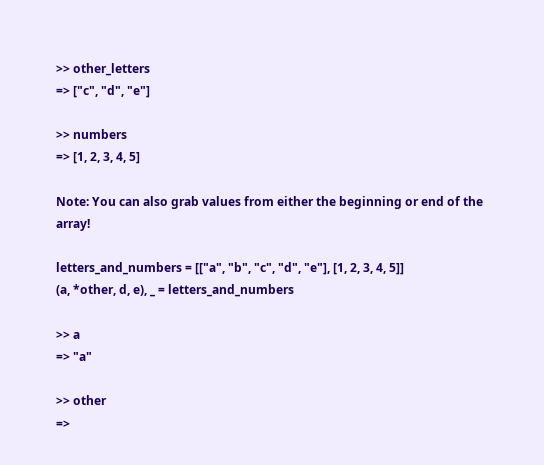>> other_letters
=> ["c", "d", "e"]

>> numbers
=> [1, 2, 3, 4, 5]

Note: You can also grab values from either the beginning or end of the array!

letters_and_numbers = [["a", "b", "c", "d", "e"], [1, 2, 3, 4, 5]]
(a, *other, d, e), _ = letters_and_numbers

>> a
=> "a"

>> other
=>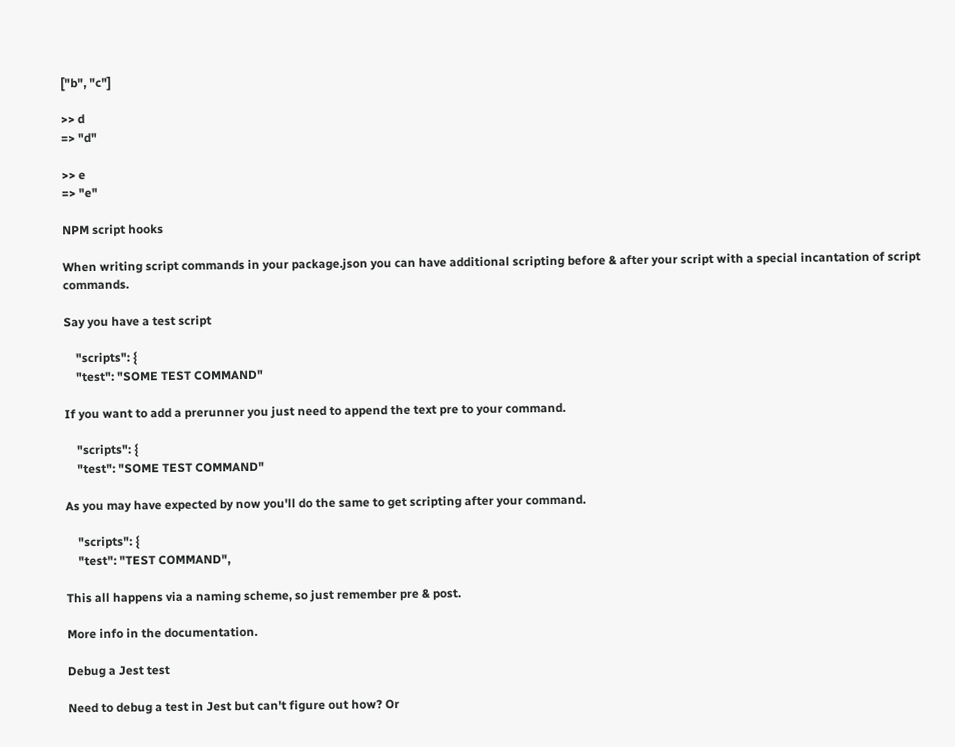["b", "c"]

>> d
=> "d"

>> e
=> "e"

NPM script hooks

When writing script commands in your package.json you can have additional scripting before & after your script with a special incantation of script commands.

Say you have a test script

    "scripts": {
    "test": "SOME TEST COMMAND"

If you want to add a prerunner you just need to append the text pre to your command.

    "scripts": {
    "test": "SOME TEST COMMAND"

As you may have expected by now you'll do the same to get scripting after your command.

    "scripts": {
    "test": "TEST COMMAND",

This all happens via a naming scheme, so just remember pre & post.

More info in the documentation.

Debug a Jest test

Need to debug a test in Jest but can't figure out how? Or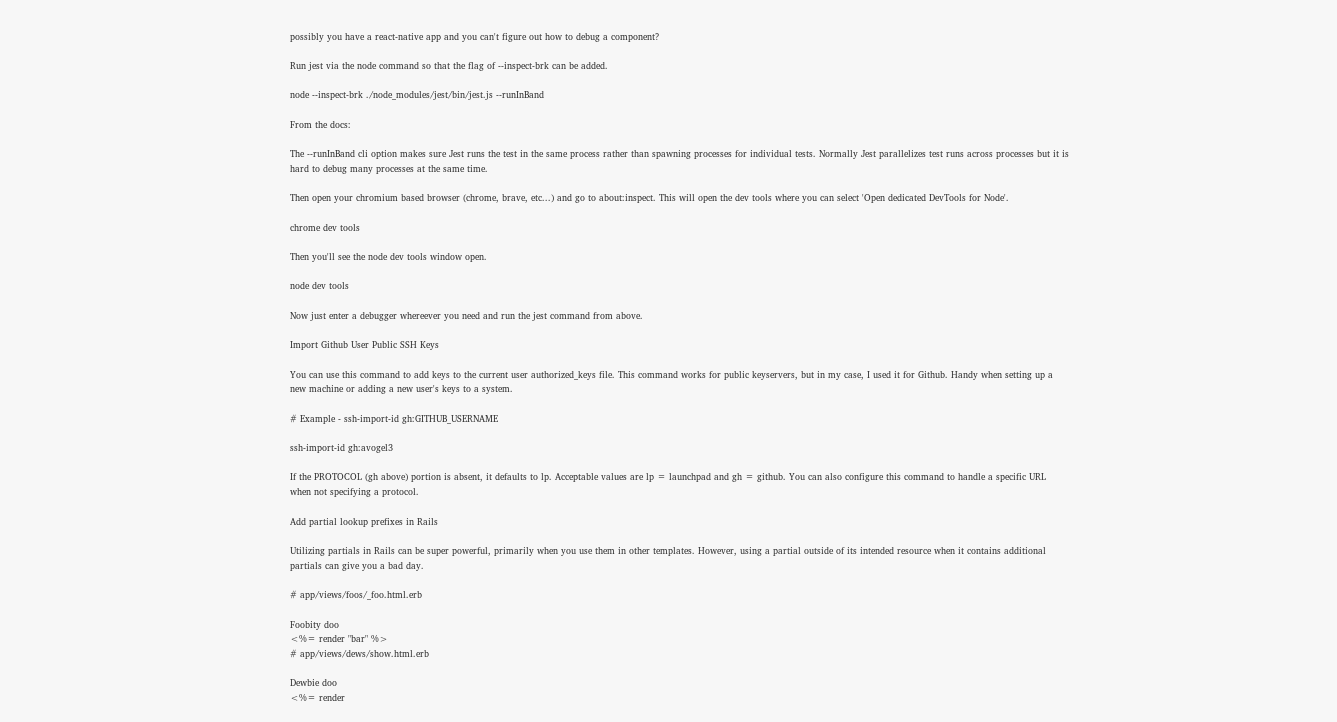possibly you have a react-native app and you can't figure out how to debug a component?

Run jest via the node command so that the flag of --inspect-brk can be added.

node --inspect-brk ./node_modules/jest/bin/jest.js --runInBand

From the docs:

The --runInBand cli option makes sure Jest runs the test in the same process rather than spawning processes for individual tests. Normally Jest parallelizes test runs across processes but it is hard to debug many processes at the same time.

Then open your chromium based browser (chrome, brave, etc...) and go to about:inspect. This will open the dev tools where you can select 'Open dedicated DevTools for Node'.

chrome dev tools

Then you'll see the node dev tools window open.

node dev tools

Now just enter a debugger whereever you need and run the jest command from above.

Import Github User Public SSH Keys

You can use this command to add keys to the current user authorized_keys file. This command works for public keyservers, but in my case, I used it for Github. Handy when setting up a new machine or adding a new user's keys to a system.

# Example - ssh-import-id gh:GITHUB_USERNAME

ssh-import-id gh:avogel3

If the PROTOCOL (gh above) portion is absent, it defaults to lp. Acceptable values are lp = launchpad and gh = github. You can also configure this command to handle a specific URL when not specifying a protocol.

Add partial lookup prefixes in Rails

Utilizing partials in Rails can be super powerful, primarily when you use them in other templates. However, using a partial outside of its intended resource when it contains additional partials can give you a bad day.

# app/views/foos/_foo.html.erb

Foobity doo
<%= render "bar" %>
# app/views/dews/show.html.erb

Dewbie doo
<%= render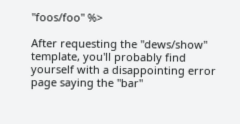"foos/foo" %>

After requesting the "dews/show" template, you'll probably find yourself with a disappointing error page saying the "bar"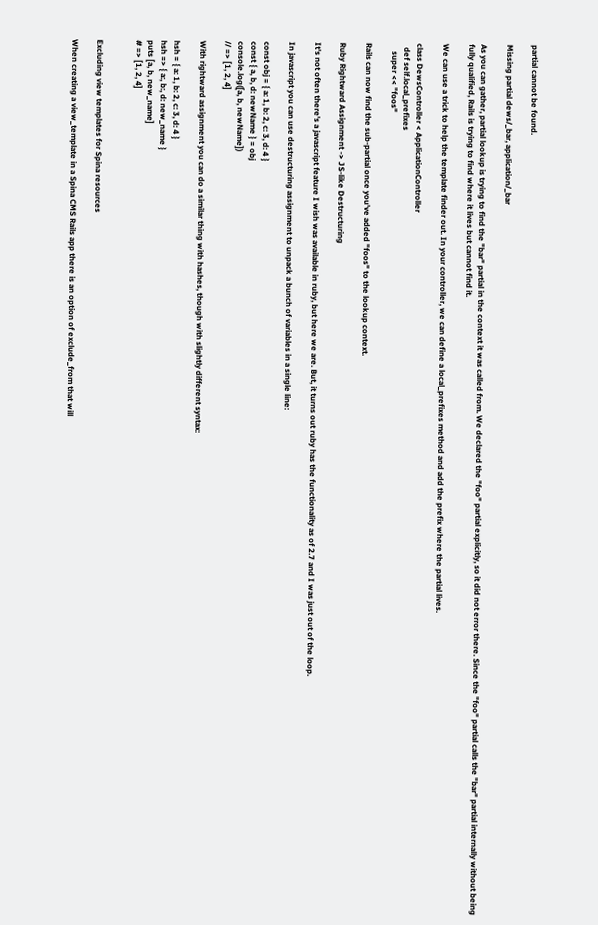partial cannot be found.

Missing partial dews/_bar, application/_bar

As you can gather, partial lookup is trying to find the "bar" partial in the context it was called from. We declared the "foo" partial explicitly, so it did not error there. Since the "foo" partial calls the "bar" partial internally without being fully qualified, Rails is trying to find where it lives but cannot find it.

We can use a trick to help the template finder out. In your controller, we can define a local_prefixes method and add the prefix where the partial lives.

class DewsController < ApplicationController
  def self.local_prefixes
    super << "foos"

Rails can now find the sub-partial once you've added "foos" to the lookup context.

Ruby Rightward Assignment -> JS-like Destructuring

It's not often there's a javascript feature I wish was available in ruby, but here we are. But, it turns out ruby has the functionality as of 2.7 and I was just out of the loop.

In javascript you can use destructuring assignment to unpack a bunch of variables in a single line:

const obj = { a: 1, b: 2, c: 3, d: 4 }
const { a, b, d: newName } = obj
console.log([a, b, newName])
// => [1, 2, 4]

With rightward assignment you can do a similar thing with hashes, though with slightly different syntax:

hsh = { a: 1, b: 2, c: 3, d: 4 }
hsh => { a:, b:, d: new_name }
puts [a, b, new_name]
# => [1, 2, 4]


Excluding view templates for Spina resources

When creating a view_template in a Spina CMS Rails app there is an option of exclude_from that will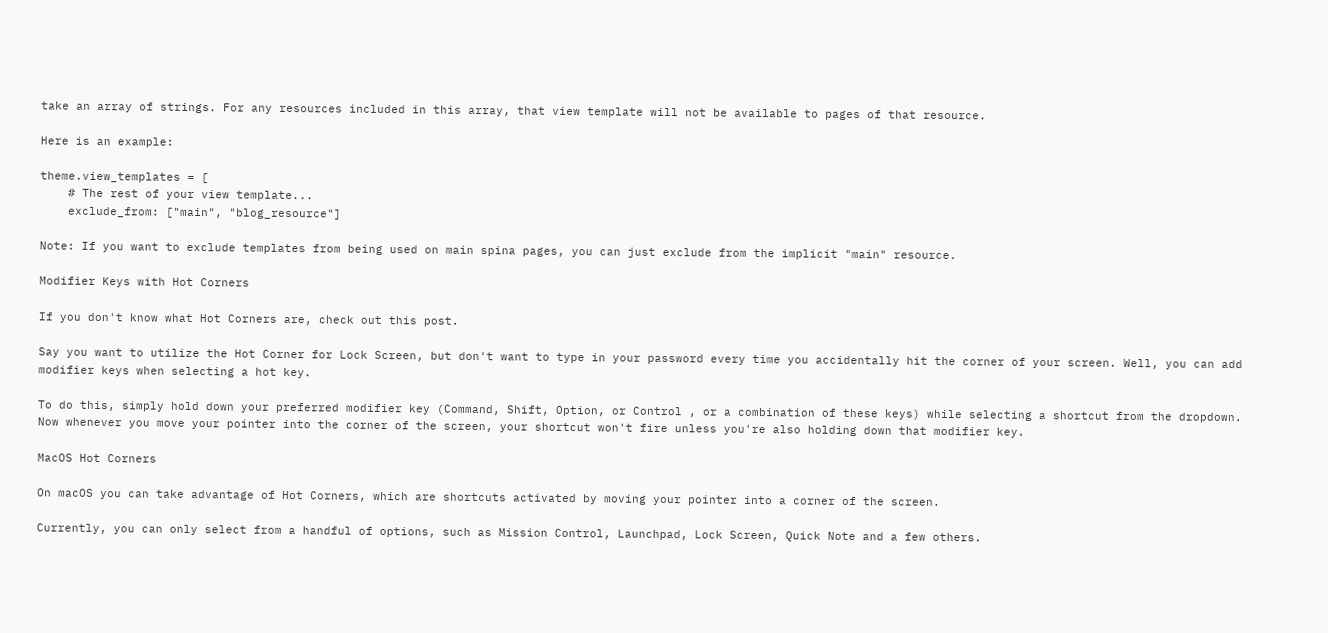take an array of strings. For any resources included in this array, that view template will not be available to pages of that resource.

Here is an example:

theme.view_templates = [
    # The rest of your view template...
    exclude_from: ["main", "blog_resource"]

Note: If you want to exclude templates from being used on main spina pages, you can just exclude from the implicit "main" resource.

Modifier Keys with Hot Corners

If you don't know what Hot Corners are, check out this post.

Say you want to utilize the Hot Corner for Lock Screen, but don't want to type in your password every time you accidentally hit the corner of your screen. Well, you can add modifier keys when selecting a hot key.

To do this, simply hold down your preferred modifier key (Command, Shift, Option, or Control , or a combination of these keys) while selecting a shortcut from the dropdown. Now whenever you move your pointer into the corner of the screen, your shortcut won't fire unless you're also holding down that modifier key.

MacOS Hot Corners

On macOS you can take advantage of Hot Corners, which are shortcuts activated by moving your pointer into a corner of the screen.

Currently, you can only select from a handful of options, such as Mission Control, Launchpad, Lock Screen, Quick Note and a few others.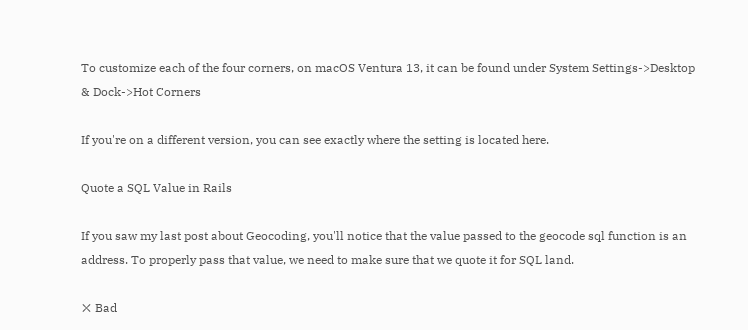To customize each of the four corners, on macOS Ventura 13, it can be found under System Settings->Desktop & Dock->Hot Corners

If you're on a different version, you can see exactly where the setting is located here.

Quote a SQL Value in Rails

If you saw my last post about Geocoding, you'll notice that the value passed to the geocode sql function is an address. To properly pass that value, we need to make sure that we quote it for SQL land.

❌ Bad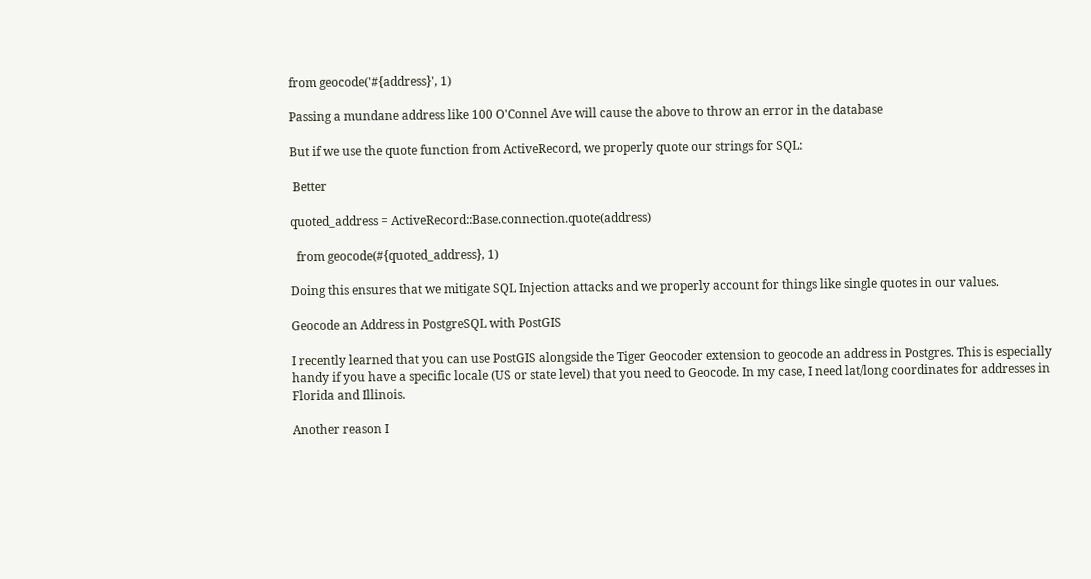from geocode('#{address}', 1)

Passing a mundane address like 100 O'Connel Ave will cause the above to throw an error in the database

But if we use the quote function from ActiveRecord, we properly quote our strings for SQL:

 Better

quoted_address = ActiveRecord::Base.connection.quote(address)

  from geocode(#{quoted_address}, 1)

Doing this ensures that we mitigate SQL Injection attacks and we properly account for things like single quotes in our values.

Geocode an Address in PostgreSQL with PostGIS

I recently learned that you can use PostGIS alongside the Tiger Geocoder extension to geocode an address in Postgres. This is especially handy if you have a specific locale (US or state level) that you need to Geocode. In my case, I need lat/long coordinates for addresses in Florida and Illinois.

Another reason I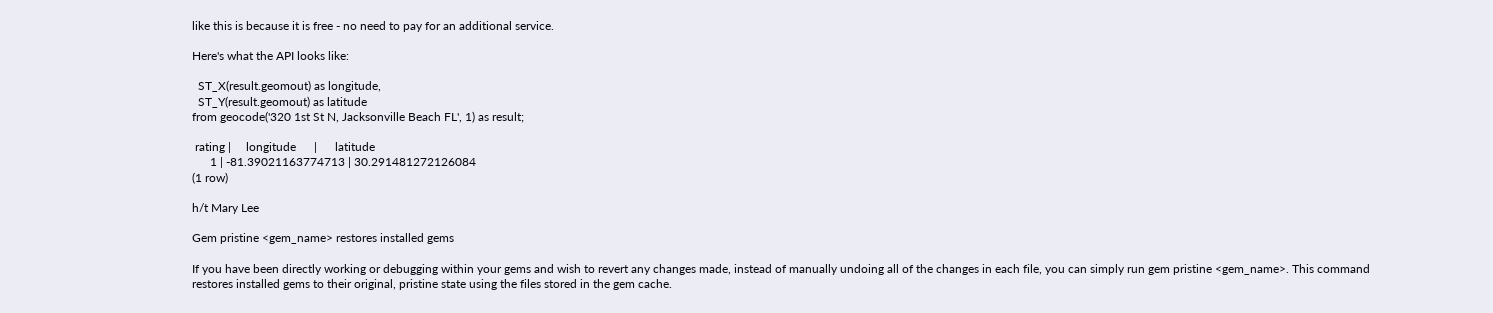like this is because it is free - no need to pay for an additional service.

Here's what the API looks like:

  ST_X(result.geomout) as longitude,
  ST_Y(result.geomout) as latitude
from geocode('320 1st St N, Jacksonville Beach FL', 1) as result;

 rating |     longitude      |      latitude
      1 | -81.39021163774713 | 30.291481272126084
(1 row)

h/t Mary Lee

Gem pristine <gem_name> restores installed gems

If you have been directly working or debugging within your gems and wish to revert any changes made, instead of manually undoing all of the changes in each file, you can simply run gem pristine <gem_name>. This command restores installed gems to their original, pristine state using the files stored in the gem cache.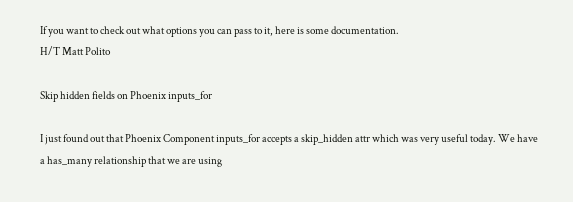If you want to check out what options you can pass to it, here is some documentation.
H/T Matt Polito

Skip hidden fields on Phoenix inputs_for

I just found out that Phoenix Component inputs_for accepts a skip_hidden attr which was very useful today. We have a has_many relationship that we are using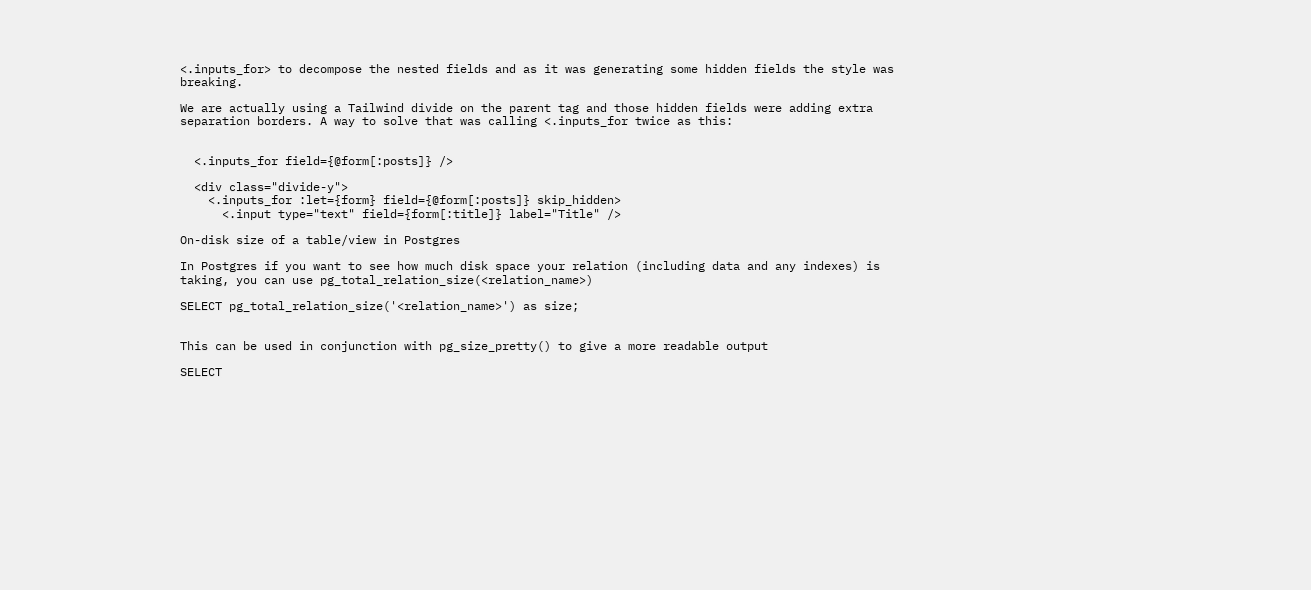<.inputs_for> to decompose the nested fields and as it was generating some hidden fields the style was breaking.

We are actually using a Tailwind divide on the parent tag and those hidden fields were adding extra separation borders. A way to solve that was calling <.inputs_for twice as this:


  <.inputs_for field={@form[:posts]} />

  <div class="divide-y">
    <.inputs_for :let={form} field={@form[:posts]} skip_hidden>
      <.input type="text" field={form[:title]} label="Title" />

On-disk size of a table/view in Postgres

In Postgres if you want to see how much disk space your relation (including data and any indexes) is taking, you can use pg_total_relation_size(<relation_name>)

SELECT pg_total_relation_size('<relation_name>') as size;


This can be used in conjunction with pg_size_pretty() to give a more readable output

SELECT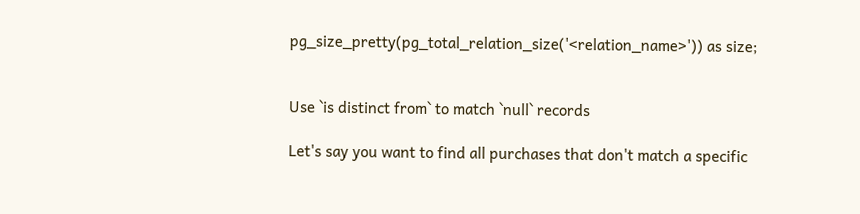pg_size_pretty(pg_total_relation_size('<relation_name>')) as size;


Use `is distinct from` to match `null` records

Let's say you want to find all purchases that don't match a specific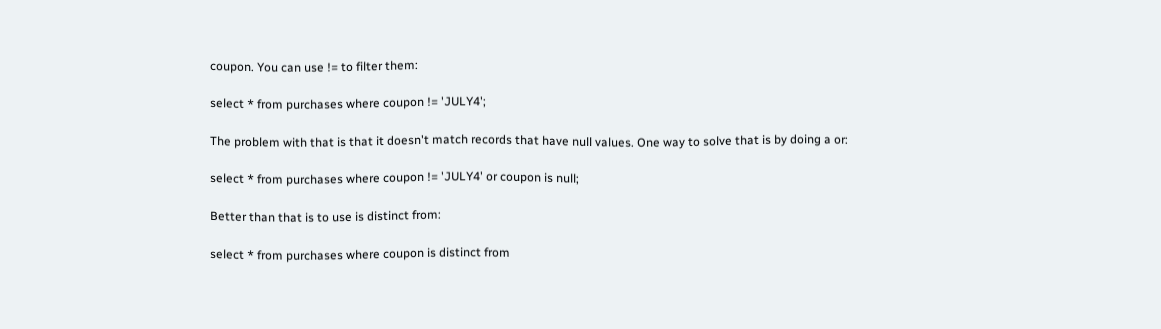coupon. You can use != to filter them:

select * from purchases where coupon != 'JULY4';

The problem with that is that it doesn't match records that have null values. One way to solve that is by doing a or:

select * from purchases where coupon != 'JULY4' or coupon is null;

Better than that is to use is distinct from:

select * from purchases where coupon is distinct from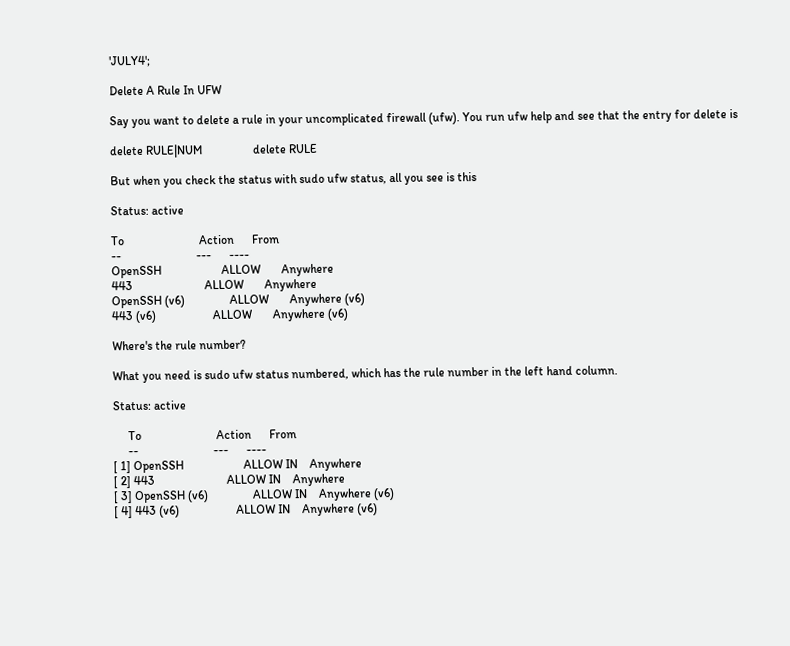'JULY4';

Delete A Rule In UFW

Say you want to delete a rule in your uncomplicated firewall (ufw). You run ufw help and see that the entry for delete is

delete RULE|NUM                 delete RULE

But when you check the status with sudo ufw status, all you see is this

Status: active

To                         Action      From
--                         ---      ----
OpenSSH                    ALLOW       Anywhere
443                        ALLOW       Anywhere
OpenSSH (v6)               ALLOW       Anywhere (v6)
443 (v6)                   ALLOW       Anywhere (v6)

Where's the rule number?

What you need is sudo ufw status numbered, which has the rule number in the left hand column.

Status: active

     To                         Action      From
     --                         ---      ----
[ 1] OpenSSH                    ALLOW IN    Anywhere
[ 2] 443                        ALLOW IN    Anywhere
[ 3] OpenSSH (v6)               ALLOW IN    Anywhere (v6)
[ 4] 443 (v6)                   ALLOW IN    Anywhere (v6)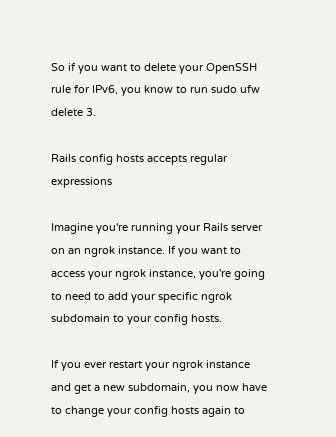So if you want to delete your OpenSSH rule for IPv6, you know to run sudo ufw delete 3.

Rails config hosts accepts regular expressions

Imagine you're running your Rails server on an ngrok instance. If you want to access your ngrok instance, you're going to need to add your specific ngrok subdomain to your config hosts.

If you ever restart your ngrok instance and get a new subdomain, you now have to change your config hosts again to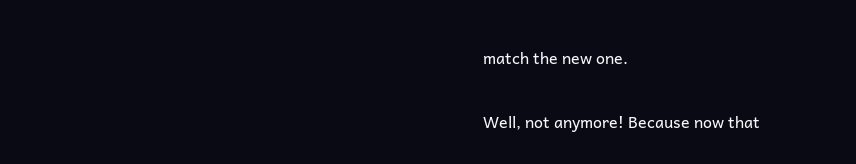match the new one.

Well, not anymore! Because now that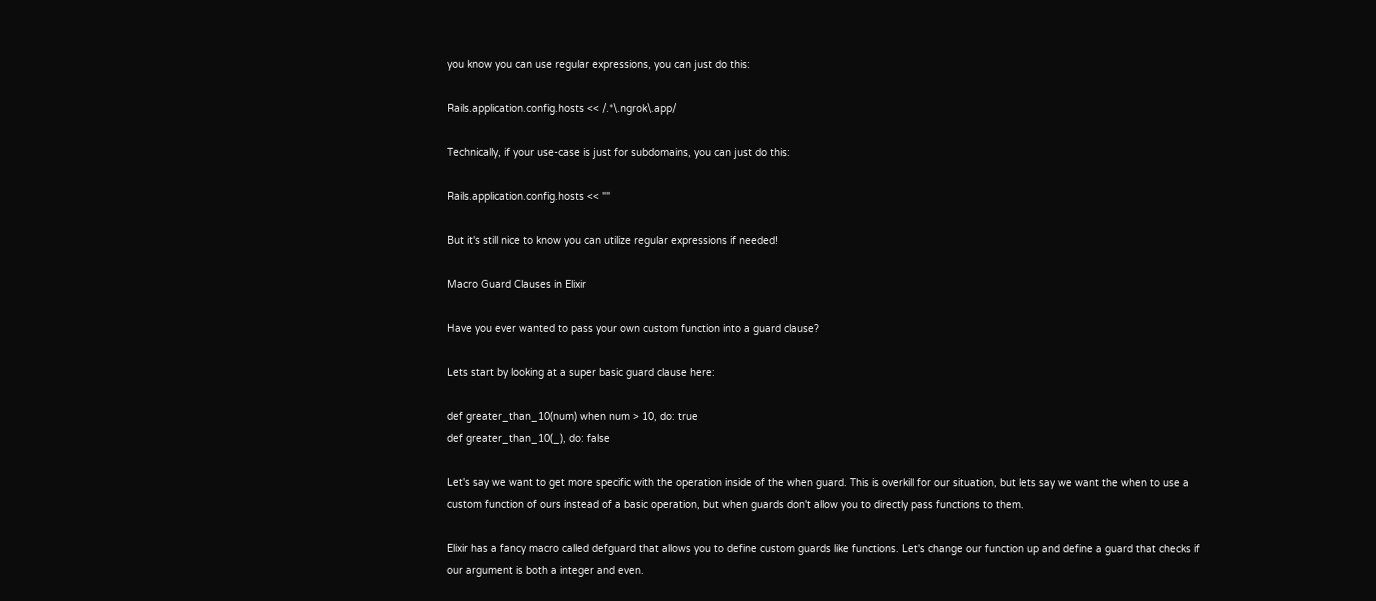you know you can use regular expressions, you can just do this:

Rails.application.config.hosts << /.*\.ngrok\.app/

Technically, if your use-case is just for subdomains, you can just do this:

Rails.application.config.hosts << ""

But it's still nice to know you can utilize regular expressions if needed!

Macro Guard Clauses in Elixir

Have you ever wanted to pass your own custom function into a guard clause?

Lets start by looking at a super basic guard clause here:

def greater_than_10(num) when num > 10, do: true
def greater_than_10(_), do: false

Let's say we want to get more specific with the operation inside of the when guard. This is overkill for our situation, but lets say we want the when to use a custom function of ours instead of a basic operation, but when guards don't allow you to directly pass functions to them.

Elixir has a fancy macro called defguard that allows you to define custom guards like functions. Let's change our function up and define a guard that checks if our argument is both a integer and even.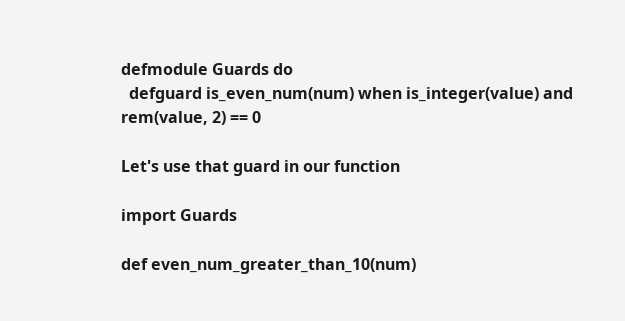defmodule Guards do
  defguard is_even_num(num) when is_integer(value) and rem(value, 2) == 0

Let's use that guard in our function

import Guards

def even_num_greater_than_10(num)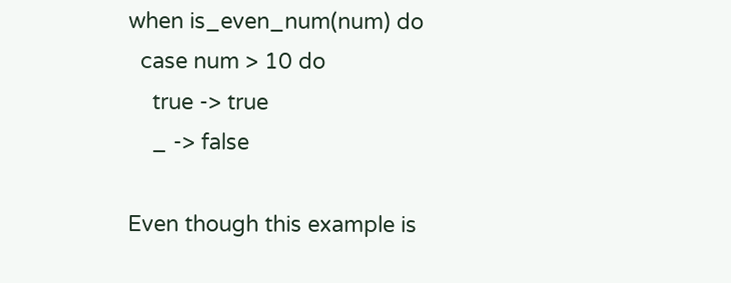when is_even_num(num) do
  case num > 10 do
    true -> true
    _ -> false

Even though this example is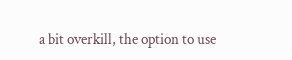a bit overkill, the option to use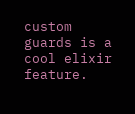custom guards is a cool elixir feature.